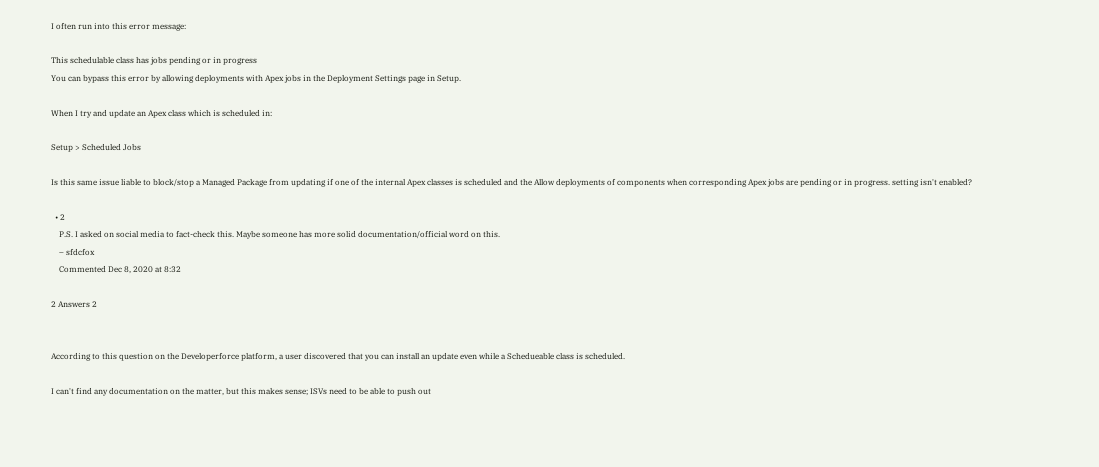I often run into this error message:

This schedulable class has jobs pending or in progress
You can bypass this error by allowing deployments with Apex jobs in the Deployment Settings page in Setup.

When I try and update an Apex class which is scheduled in:

Setup > Scheduled Jobs

Is this same issue liable to block/stop a Managed Package from updating if one of the internal Apex classes is scheduled and the Allow deployments of components when corresponding Apex jobs are pending or in progress. setting isn't enabled?

  • 2
    P.S. I asked on social media to fact-check this. Maybe someone has more solid documentation/official word on this.
    – sfdcfox
    Commented Dec 8, 2020 at 8:32

2 Answers 2


According to this question on the Developerforce platform, a user discovered that you can install an update even while a Schedueable class is scheduled.

I can't find any documentation on the matter, but this makes sense; ISVs need to be able to push out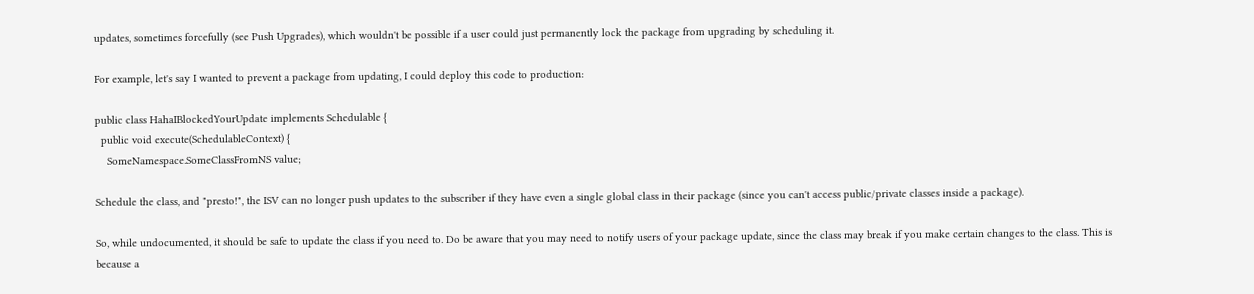updates, sometimes forcefully (see Push Upgrades), which wouldn't be possible if a user could just permanently lock the package from upgrading by scheduling it.

For example, let's say I wanted to prevent a package from updating, I could deploy this code to production:

public class HahaIBlockedYourUpdate implements Schedulable {
  public void execute(SchedulableContext) {
    SomeNamespace.SomeClassFromNS value;

Schedule the class, and "presto!", the ISV can no longer push updates to the subscriber if they have even a single global class in their package (since you can't access public/private classes inside a package).

So, while undocumented, it should be safe to update the class if you need to. Do be aware that you may need to notify users of your package update, since the class may break if you make certain changes to the class. This is because a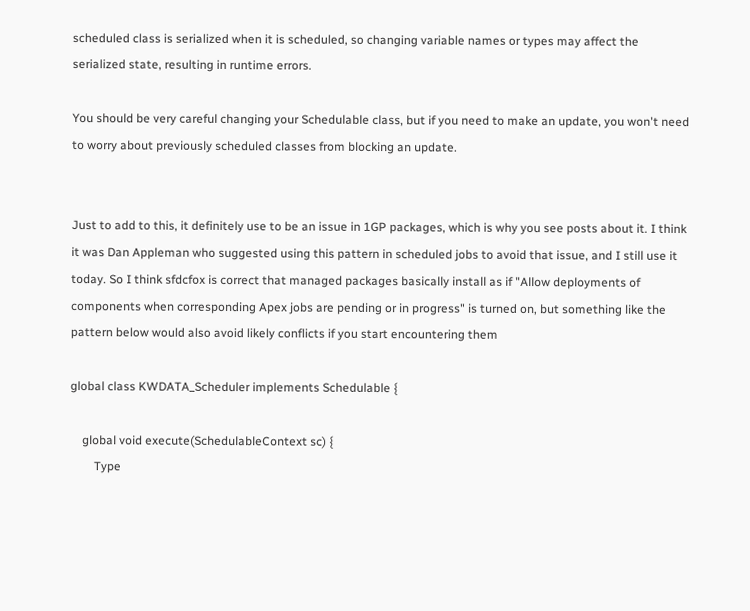scheduled class is serialized when it is scheduled, so changing variable names or types may affect the serialized state, resulting in runtime errors.

You should be very careful changing your Schedulable class, but if you need to make an update, you won't need to worry about previously scheduled classes from blocking an update.


Just to add to this, it definitely use to be an issue in 1GP packages, which is why you see posts about it. I think it was Dan Appleman who suggested using this pattern in scheduled jobs to avoid that issue, and I still use it today. So I think sfdcfox is correct that managed packages basically install as if "Allow deployments of components when corresponding Apex jobs are pending or in progress" is turned on, but something like the pattern below would also avoid likely conflicts if you start encountering them

global class KWDATA_Scheduler implements Schedulable {

    global void execute(SchedulableContext sc) {
        Type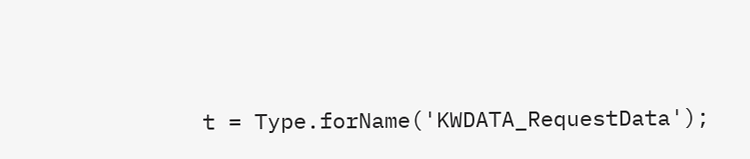t = Type.forName('KWDATA_RequestData');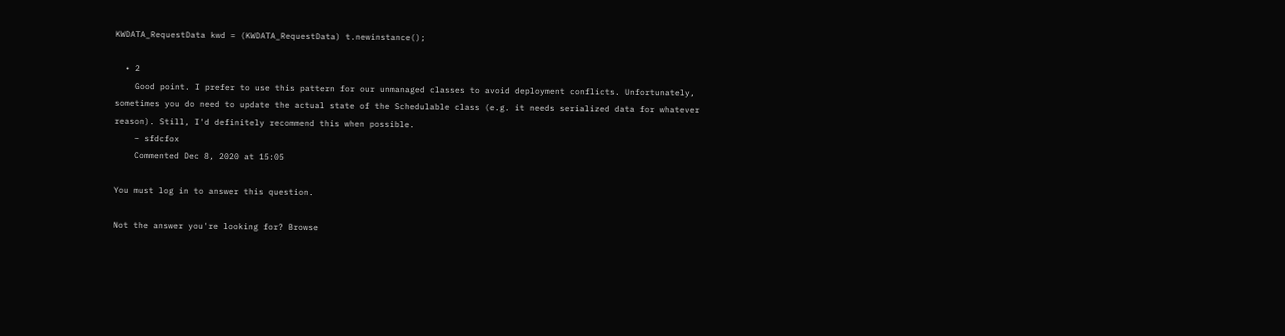KWDATA_RequestData kwd = (KWDATA_RequestData) t.newinstance();

  • 2
    Good point. I prefer to use this pattern for our unmanaged classes to avoid deployment conflicts. Unfortunately, sometimes you do need to update the actual state of the Schedulable class (e.g. it needs serialized data for whatever reason). Still, I'd definitely recommend this when possible.
    – sfdcfox
    Commented Dec 8, 2020 at 15:05

You must log in to answer this question.

Not the answer you're looking for? Browse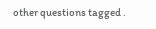other questions tagged .